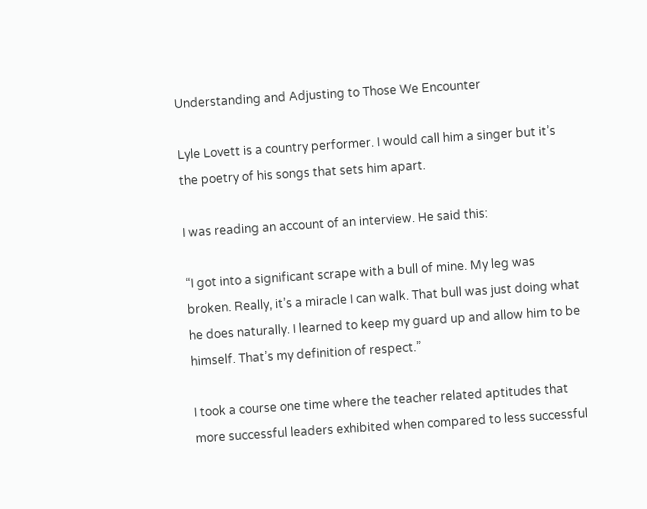Understanding and Adjusting to Those We Encounter

Lyle Lovett is a country performer. I would call him a singer but it’s the poetry of his songs that sets him apart.

I was reading an account of an interview. He said this:

“I got into a significant scrape with a bull of mine. My leg was broken. Really, it’s a miracle I can walk. That bull was just doing what he does naturally. I learned to keep my guard up and allow him to be himself. That’s my definition of respect.”

I took a course one time where the teacher related aptitudes that more successful leaders exhibited when compared to less successful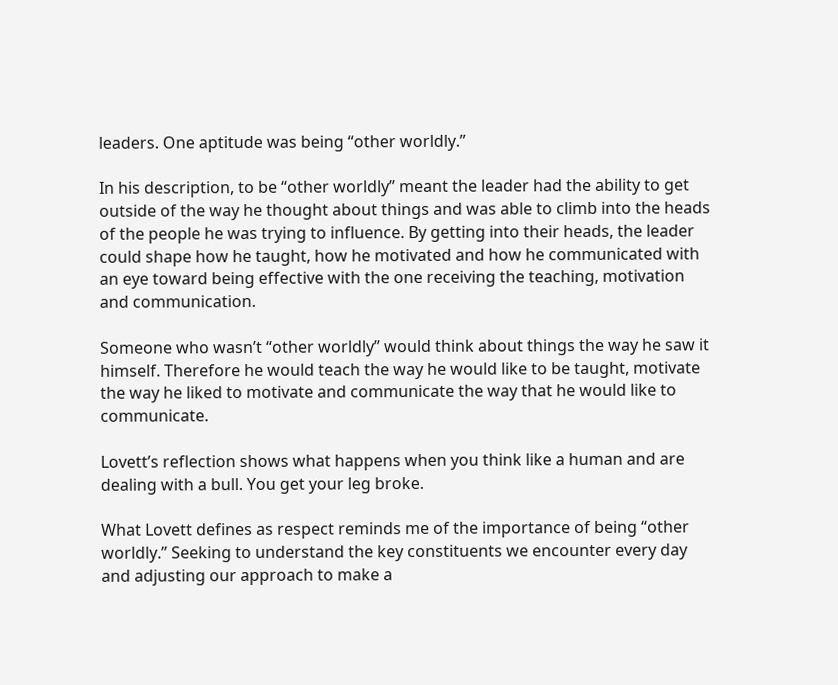leaders. One aptitude was being “other worldly.”

In his description, to be “other worldly” meant the leader had the ability to get outside of the way he thought about things and was able to climb into the heads of the people he was trying to influence. By getting into their heads, the leader could shape how he taught, how he motivated and how he communicated with an eye toward being effective with the one receiving the teaching, motivation and communication.

Someone who wasn’t “other worldly” would think about things the way he saw it himself. Therefore he would teach the way he would like to be taught, motivate the way he liked to motivate and communicate the way that he would like to communicate.

Lovett’s reflection shows what happens when you think like a human and are dealing with a bull. You get your leg broke.

What Lovett defines as respect reminds me of the importance of being “other worldly.” Seeking to understand the key constituents we encounter every day and adjusting our approach to make a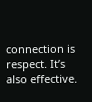connection is respect. It’s also effective.